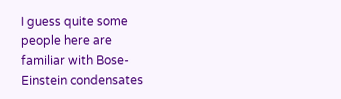I guess quite some people here are familiar with Bose-Einstein condensates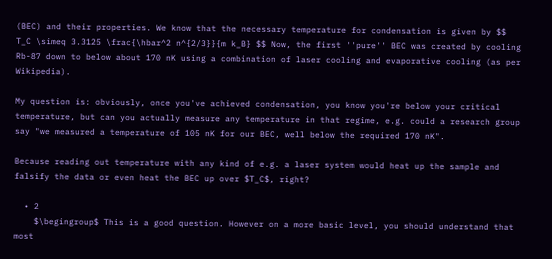(BEC) and their properties. We know that the necessary temperature for condensation is given by $$ T_C \simeq 3.3125 \frac{\hbar^2 n^{2/3}}{m k_B} $$ Now, the first ''pure'' BEC was created by cooling Rb-87 down to below about 170 nK using a combination of laser cooling and evaporative cooling (as per Wikipedia).

My question is: obviously, once you've achieved condensation, you know you're below your critical temperature, but can you actually measure any temperature in that regime, e.g. could a research group say "we measured a temperature of 105 nK for our BEC, well below the required 170 nK".

Because reading out temperature with any kind of e.g. a laser system would heat up the sample and falsify the data or even heat the BEC up over $T_C$, right?

  • 2
    $\begingroup$ This is a good question. However on a more basic level, you should understand that most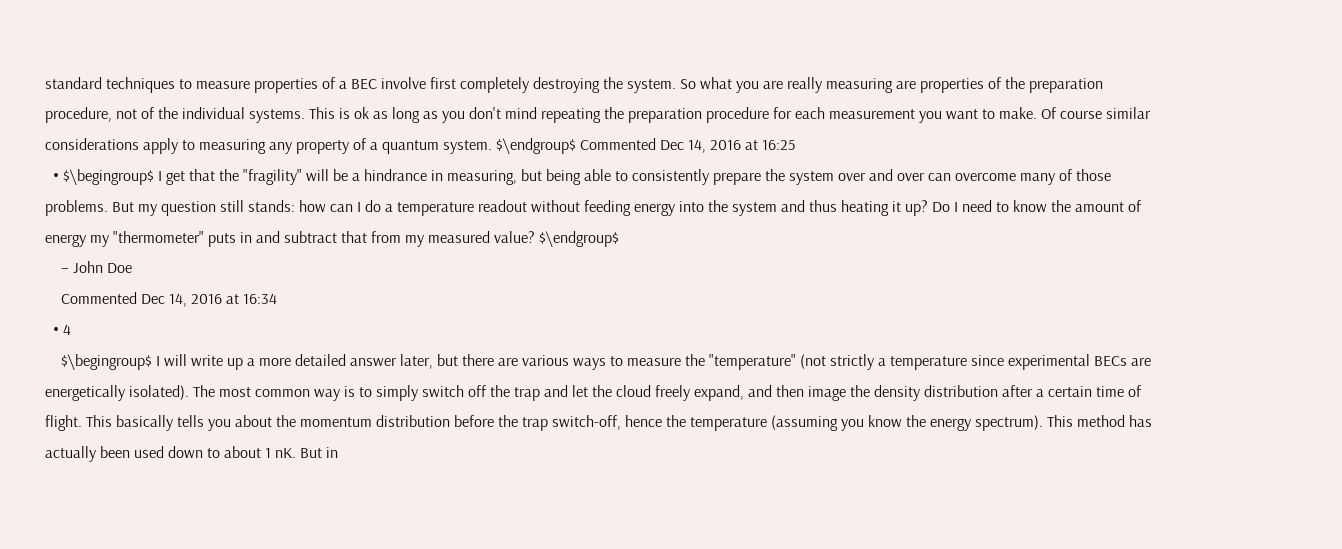standard techniques to measure properties of a BEC involve first completely destroying the system. So what you are really measuring are properties of the preparation procedure, not of the individual systems. This is ok as long as you don't mind repeating the preparation procedure for each measurement you want to make. Of course similar considerations apply to measuring any property of a quantum system. $\endgroup$ Commented Dec 14, 2016 at 16:25
  • $\begingroup$ I get that the "fragility" will be a hindrance in measuring, but being able to consistently prepare the system over and over can overcome many of those problems. But my question still stands: how can I do a temperature readout without feeding energy into the system and thus heating it up? Do I need to know the amount of energy my "thermometer" puts in and subtract that from my measured value? $\endgroup$
    – John Doe
    Commented Dec 14, 2016 at 16:34
  • 4
    $\begingroup$ I will write up a more detailed answer later, but there are various ways to measure the "temperature" (not strictly a temperature since experimental BECs are energetically isolated). The most common way is to simply switch off the trap and let the cloud freely expand, and then image the density distribution after a certain time of flight. This basically tells you about the momentum distribution before the trap switch-off, hence the temperature (assuming you know the energy spectrum). This method has actually been used down to about 1 nK. But in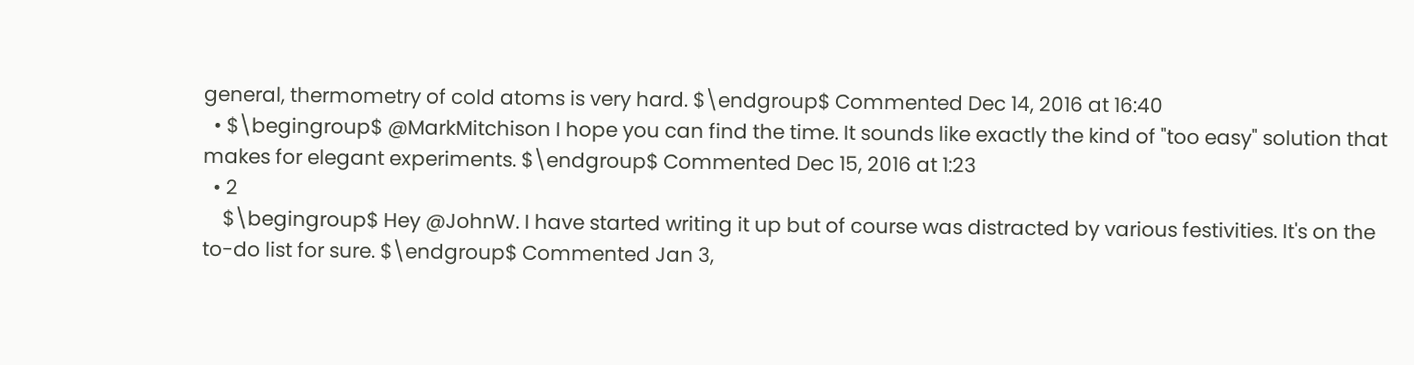general, thermometry of cold atoms is very hard. $\endgroup$ Commented Dec 14, 2016 at 16:40
  • $\begingroup$ @MarkMitchison I hope you can find the time. It sounds like exactly the kind of "too easy" solution that makes for elegant experiments. $\endgroup$ Commented Dec 15, 2016 at 1:23
  • 2
    $\begingroup$ Hey @JohnW. I have started writing it up but of course was distracted by various festivities. It's on the to-do list for sure. $\endgroup$ Commented Jan 3,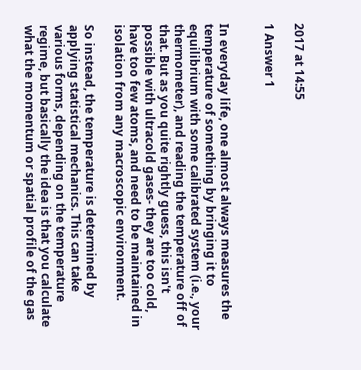2017 at 14:55

1 Answer 1


In everyday life, one almost always measures the temperature of something by bringing it to equilibrium with some calibrated system (i.e., your thermometer), and reading the temperature off of that. But as you quite rightly guess, this isn't possible with ultracold gases- they are too cold, have too few atoms, and need to be maintained in isolation from any macroscopic environment.

So instead, the temperature is determined by applying statistical mechanics. This can take various forms, depending on the temperature regime, but basically the idea is that you calculate what the momentum or spatial profile of the gas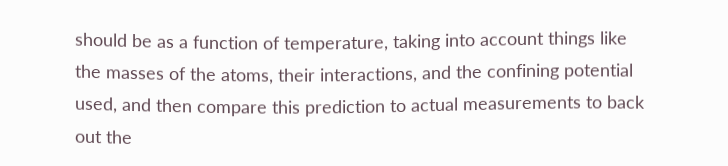should be as a function of temperature, taking into account things like the masses of the atoms, their interactions, and the confining potential used, and then compare this prediction to actual measurements to back out the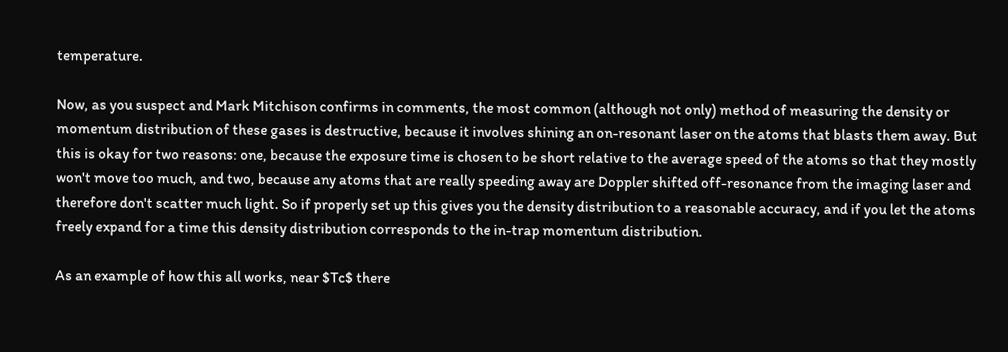temperature.

Now, as you suspect and Mark Mitchison confirms in comments, the most common (although not only) method of measuring the density or momentum distribution of these gases is destructive, because it involves shining an on-resonant laser on the atoms that blasts them away. But this is okay for two reasons: one, because the exposure time is chosen to be short relative to the average speed of the atoms so that they mostly won't move too much, and two, because any atoms that are really speeding away are Doppler shifted off-resonance from the imaging laser and therefore don't scatter much light. So if properly set up this gives you the density distribution to a reasonable accuracy, and if you let the atoms freely expand for a time this density distribution corresponds to the in-trap momentum distribution.

As an example of how this all works, near $Tc$ there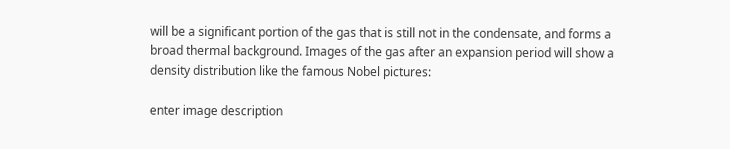will be a significant portion of the gas that is still not in the condensate, and forms a broad thermal background. Images of the gas after an expansion period will show a density distribution like the famous Nobel pictures:

enter image description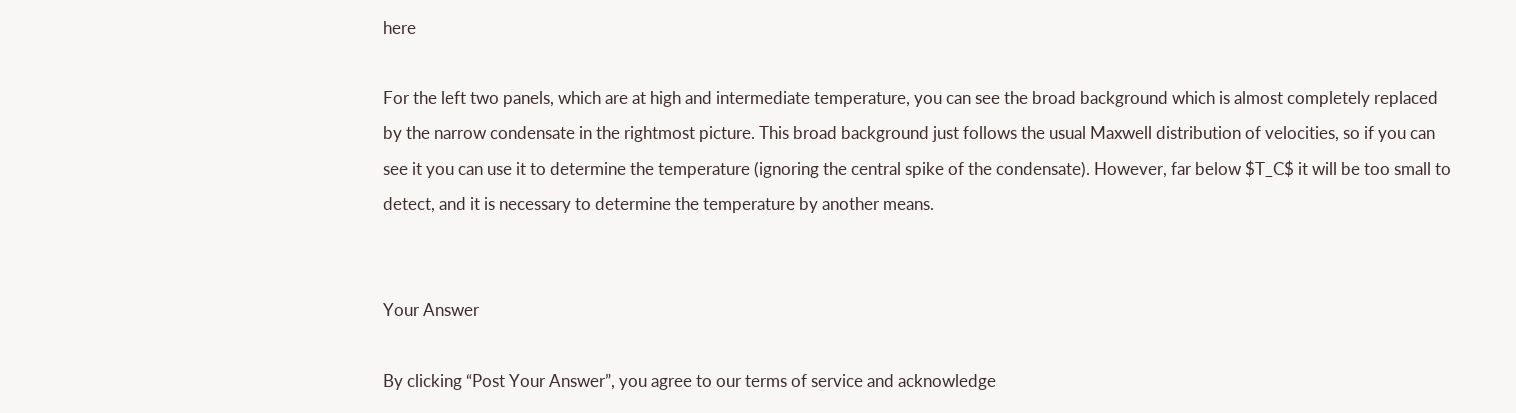here

For the left two panels, which are at high and intermediate temperature, you can see the broad background which is almost completely replaced by the narrow condensate in the rightmost picture. This broad background just follows the usual Maxwell distribution of velocities, so if you can see it you can use it to determine the temperature (ignoring the central spike of the condensate). However, far below $T_C$ it will be too small to detect, and it is necessary to determine the temperature by another means.


Your Answer

By clicking “Post Your Answer”, you agree to our terms of service and acknowledge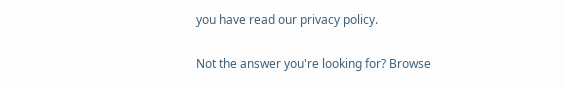you have read our privacy policy.

Not the answer you're looking for? Browse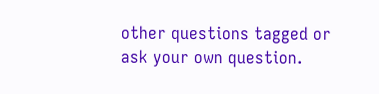other questions tagged or ask your own question.